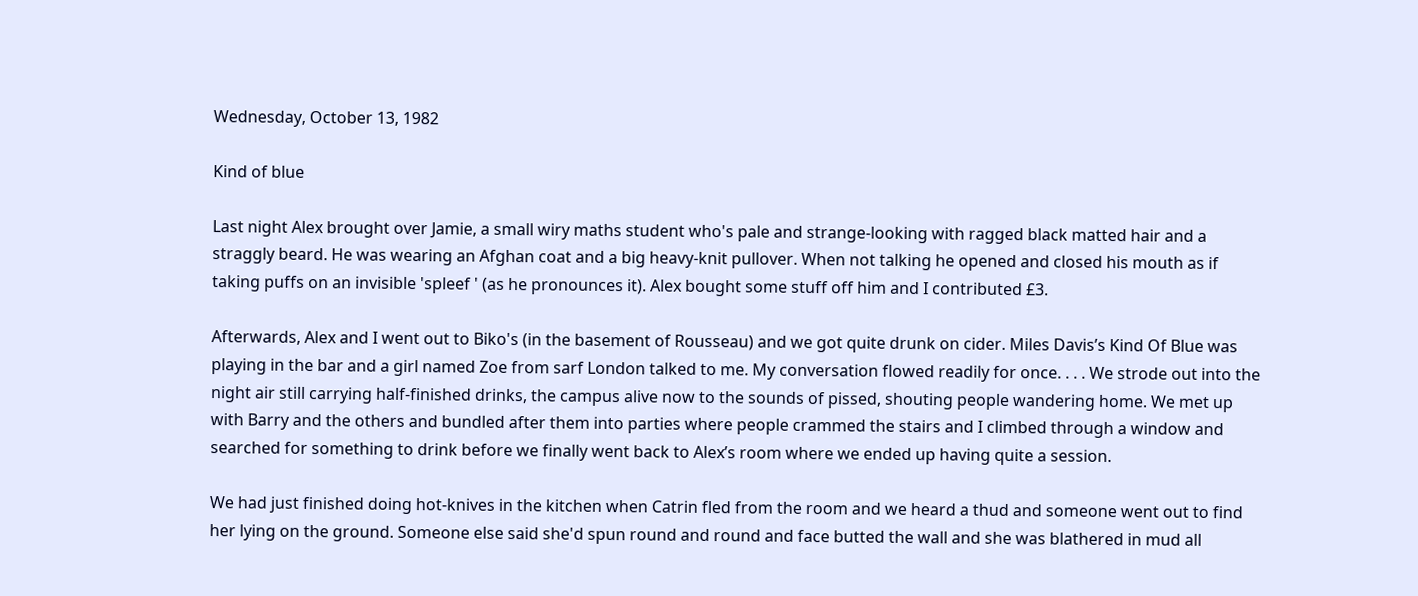Wednesday, October 13, 1982

Kind of blue

Last night Alex brought over Jamie, a small wiry maths student who's pale and strange-looking with ragged black matted hair and a straggly beard. He was wearing an Afghan coat and a big heavy-knit pullover. When not talking he opened and closed his mouth as if taking puffs on an invisible 'spleef ' (as he pronounces it). Alex bought some stuff off him and I contributed £3.

Afterwards, Alex and I went out to Biko's (in the basement of Rousseau) and we got quite drunk on cider. Miles Davis’s Kind Of Blue was playing in the bar and a girl named Zoe from sarf London talked to me. My conversation flowed readily for once. . . . We strode out into the night air still carrying half-finished drinks, the campus alive now to the sounds of pissed, shouting people wandering home. We met up with Barry and the others and bundled after them into parties where people crammed the stairs and I climbed through a window and searched for something to drink before we finally went back to Alex’s room where we ended up having quite a session.

We had just finished doing hot-knives in the kitchen when Catrin fled from the room and we heard a thud and someone went out to find her lying on the ground. Someone else said she'd spun round and round and face butted the wall and she was blathered in mud all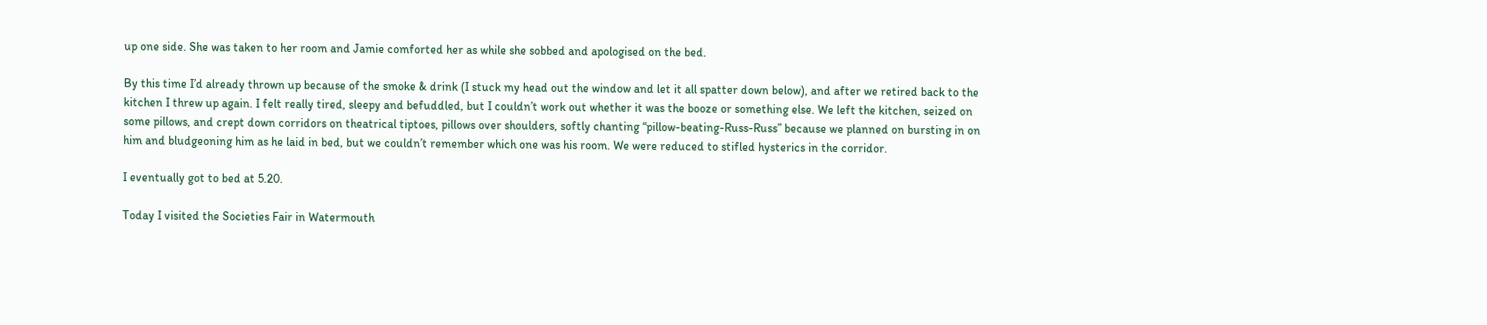up one side. She was taken to her room and Jamie comforted her as while she sobbed and apologised on the bed.

By this time I’d already thrown up because of the smoke & drink (I stuck my head out the window and let it all spatter down below), and after we retired back to the kitchen I threw up again. I felt really tired, sleepy and befuddled, but I couldn’t work out whether it was the booze or something else. We left the kitchen, seized on some pillows, and crept down corridors on theatrical tiptoes, pillows over shoulders, softly chanting “pillow-beating-Russ-Russ” because we planned on bursting in on him and bludgeoning him as he laid in bed, but we couldn’t remember which one was his room. We were reduced to stifled hysterics in the corridor.

I eventually got to bed at 5.20.

Today I visited the Societies Fair in Watermouth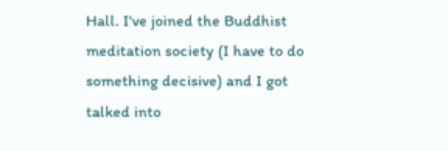Hall. I've joined the Buddhist meditation society (I have to do something decisive) and I got talked into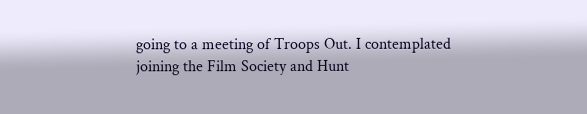going to a meeting of Troops Out. I contemplated joining the Film Society and Hunt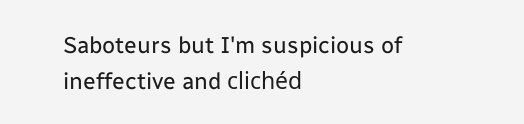Saboteurs but I'm suspicious of ineffective and clichéd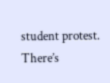student protest. There’s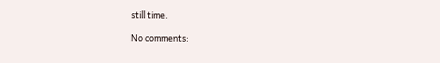still time.

No comments: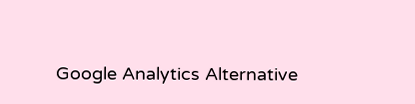Google Analytics Alternative